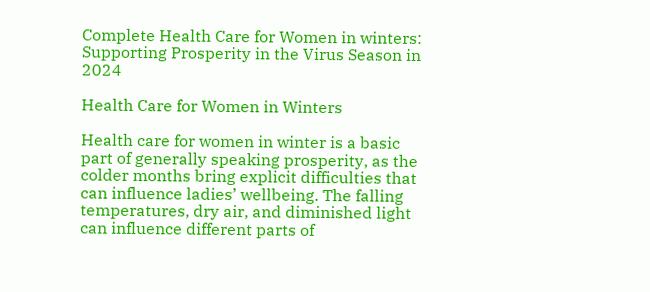Complete Health Care for Women in winters: Supporting Prosperity in the Virus Season in 2024

Health Care for Women in Winters

Health care for women in winter is a basic part of generally speaking prosperity, as the colder months bring explicit difficulties that can influence ladies’ wellbeing. The falling temperatures, dry air, and diminished light can influence different parts of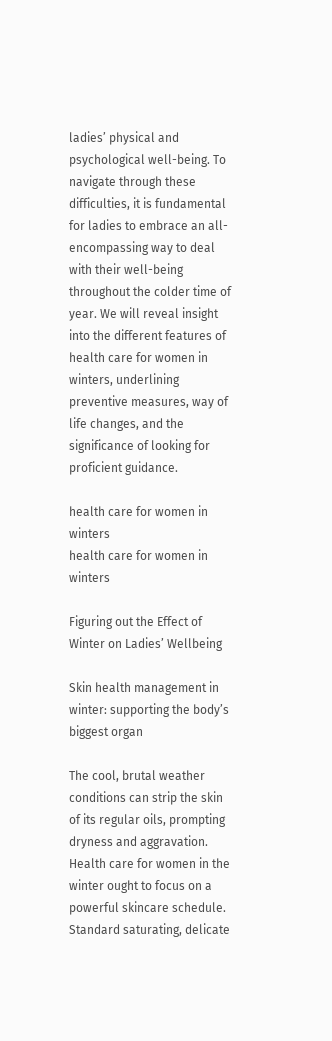ladies’ physical and psychological well-being. To navigate through these difficulties, it is fundamental for ladies to embrace an all-encompassing way to deal with their well-being throughout the colder time of year. We will reveal insight into the different features of health care for women in winters, underlining preventive measures, way of life changes, and the significance of looking for proficient guidance.

health care for women in winters
health care for women in winters

Figuring out the Effect of Winter on Ladies’ Wellbeing

Skin health management in winter: supporting the body’s biggest organ

The cool, brutal weather conditions can strip the skin of its regular oils, prompting dryness and aggravation. Health care for women in the winter ought to focus on a powerful skincare schedule. Standard saturating, delicate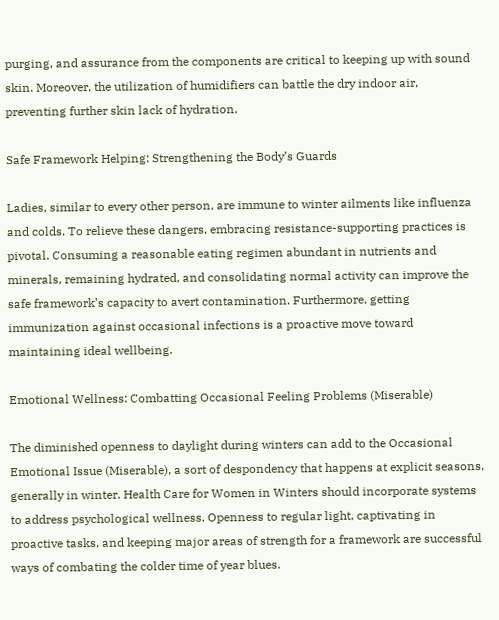purging, and assurance from the components are critical to keeping up with sound skin. Moreover, the utilization of humidifiers can battle the dry indoor air, preventing further skin lack of hydration.

Safe Framework Helping: Strengthening the Body’s Guards

Ladies, similar to every other person, are immune to winter ailments like influenza and colds. To relieve these dangers, embracing resistance-supporting practices is pivotal. Consuming a reasonable eating regimen abundant in nutrients and minerals, remaining hydrated, and consolidating normal activity can improve the safe framework’s capacity to avert contamination. Furthermore, getting immunization against occasional infections is a proactive move toward maintaining ideal wellbeing.

Emotional Wellness: Combatting Occasional Feeling Problems (Miserable)

The diminished openness to daylight during winters can add to the Occasional Emotional Issue (Miserable), a sort of despondency that happens at explicit seasons, generally in winter. Health Care for Women in Winters should incorporate systems to address psychological wellness. Openness to regular light, captivating in proactive tasks, and keeping major areas of strength for a framework are successful ways of combating the colder time of year blues.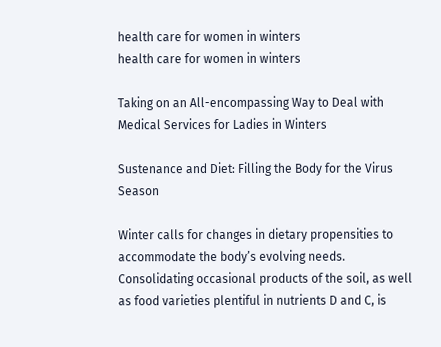health care for women in winters
health care for women in winters

Taking on an All-encompassing Way to Deal with Medical Services for Ladies in Winters

Sustenance and Diet: Filling the Body for the Virus Season

Winter calls for changes in dietary propensities to accommodate the body’s evolving needs. Consolidating occasional products of the soil, as well as food varieties plentiful in nutrients D and C, is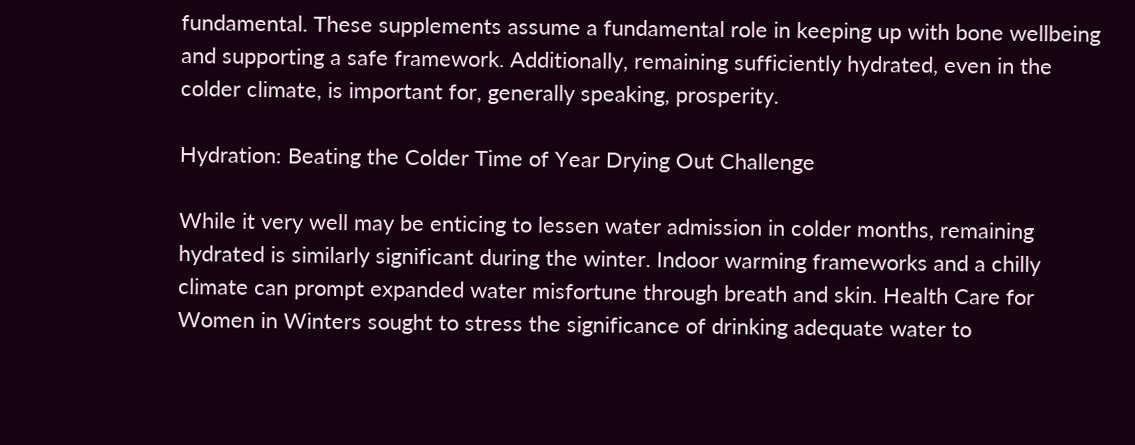fundamental. These supplements assume a fundamental role in keeping up with bone wellbeing and supporting a safe framework. Additionally, remaining sufficiently hydrated, even in the colder climate, is important for, generally speaking, prosperity.

Hydration: Beating the Colder Time of Year Drying Out Challenge

While it very well may be enticing to lessen water admission in colder months, remaining hydrated is similarly significant during the winter. Indoor warming frameworks and a chilly climate can prompt expanded water misfortune through breath and skin. Health Care for Women in Winters sought to stress the significance of drinking adequate water to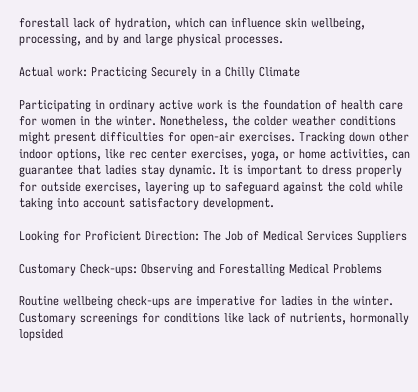forestall lack of hydration, which can influence skin wellbeing, processing, and by and large physical processes.

Actual work: Practicing Securely in a Chilly Climate

Participating in ordinary active work is the foundation of health care for women in the winter. Nonetheless, the colder weather conditions might present difficulties for open-air exercises. Tracking down other indoor options, like rec center exercises, yoga, or home activities, can guarantee that ladies stay dynamic. It is important to dress properly for outside exercises, layering up to safeguard against the cold while taking into account satisfactory development.

Looking for Proficient Direction: The Job of Medical Services Suppliers

Customary Check-ups: Observing and Forestalling Medical Problems

Routine wellbeing check-ups are imperative for ladies in the winter. Customary screenings for conditions like lack of nutrients, hormonally lopsided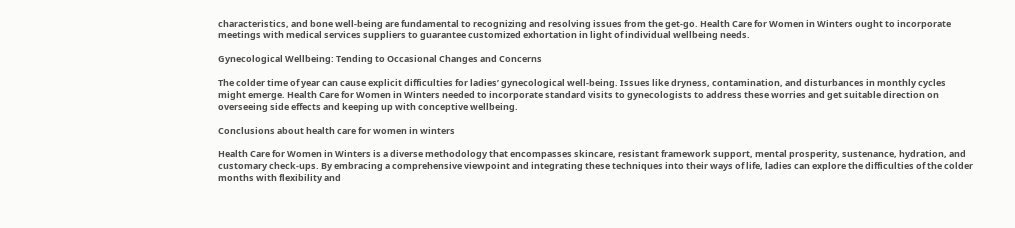characteristics, and bone well-being are fundamental to recognizing and resolving issues from the get-go. Health Care for Women in Winters ought to incorporate meetings with medical services suppliers to guarantee customized exhortation in light of individual wellbeing needs.

Gynecological Wellbeing: Tending to Occasional Changes and Concerns

The colder time of year can cause explicit difficulties for ladies’ gynecological well-being. Issues like dryness, contamination, and disturbances in monthly cycles might emerge. Health Care for Women in Winters needed to incorporate standard visits to gynecologists to address these worries and get suitable direction on overseeing side effects and keeping up with conceptive wellbeing.

Conclusions about health care for women in winters

Health Care for Women in Winters is a diverse methodology that encompasses skincare, resistant framework support, mental prosperity, sustenance, hydration, and customary check-ups. By embracing a comprehensive viewpoint and integrating these techniques into their ways of life, ladies can explore the difficulties of the colder months with flexibility and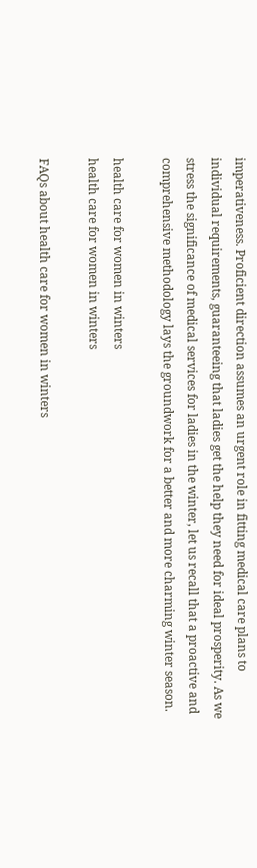imperativeness. Proficient direction assumes an urgent role in fitting medical care plans to individual requirements, guaranteeing that ladies get the help they need for ideal prosperity. As we stress the significance of medical services for ladies in the winter, let us recall that a proactive and comprehensive methodology lays the groundwork for a better and more charming winter season.

health care for women in winters
health care for women in winters

FAQs about health care for women in winters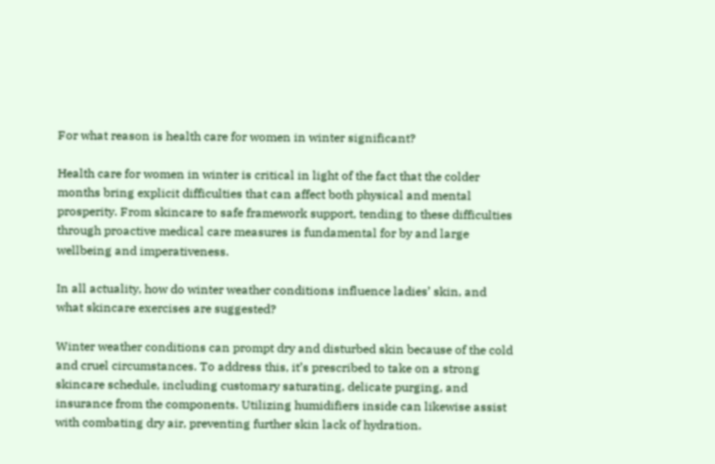For what reason is health care for women in winter significant?

Health care for women in winter is critical in light of the fact that the colder months bring explicit difficulties that can affect both physical and mental prosperity. From skincare to safe framework support, tending to these difficulties through proactive medical care measures is fundamental for by and large wellbeing and imperativeness.

In all actuality, how do winter weather conditions influence ladies’ skin, and what skincare exercises are suggested?

Winter weather conditions can prompt dry and disturbed skin because of the cold and cruel circumstances. To address this, it’s prescribed to take on a strong skincare schedule, including customary saturating, delicate purging, and insurance from the components. Utilizing humidifiers inside can likewise assist with combating dry air, preventing further skin lack of hydration.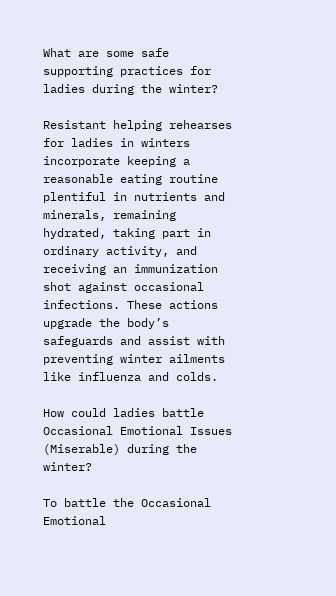What are some safe supporting practices for ladies during the winter?

Resistant helping rehearses for ladies in winters incorporate keeping a reasonable eating routine plentiful in nutrients and minerals, remaining hydrated, taking part in ordinary activity, and receiving an immunization shot against occasional infections. These actions upgrade the body’s safeguards and assist with preventing winter ailments like influenza and colds.

How could ladies battle Occasional Emotional Issues (Miserable) during the winter?

To battle the Occasional Emotional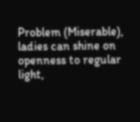Problem (Miserable), ladies can shine on openness to regular light,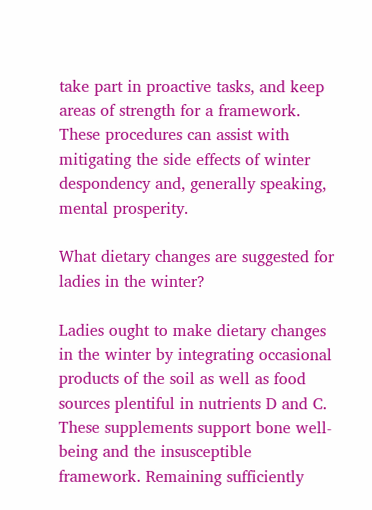take part in proactive tasks, and keep areas of strength for a framework. These procedures can assist with mitigating the side effects of winter despondency and, generally speaking, mental prosperity.

What dietary changes are suggested for ladies in the winter?

Ladies ought to make dietary changes in the winter by integrating occasional products of the soil as well as food sources plentiful in nutrients D and C. These supplements support bone well-being and the insusceptible framework. Remaining sufficiently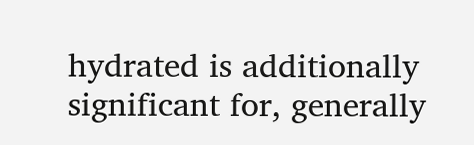hydrated is additionally significant for, generally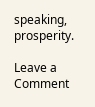speaking, prosperity.

Leave a Comment